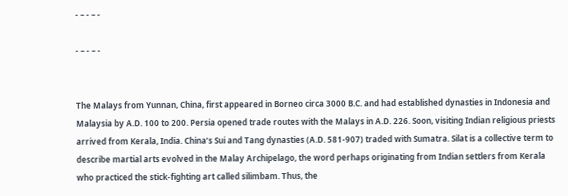- – - – -

- – - – -


The Malays from Yunnan, China, first appeared in Borneo circa 3000 B.C. and had established dynasties in Indonesia and Malaysia by A.D. 100 to 200. Persia opened trade routes with the Malays in A.D. 226. Soon, visiting Indian religious priests arrived from Kerala, India. China’s Sui and Tang dynasties (A.D. 581-907) traded with Sumatra. Silat is a collective term to describe martial arts evolved in the Malay Archipelago, the word perhaps originating from Indian settlers from Kerala who practiced the stick-fighting art called silimbam. Thus, the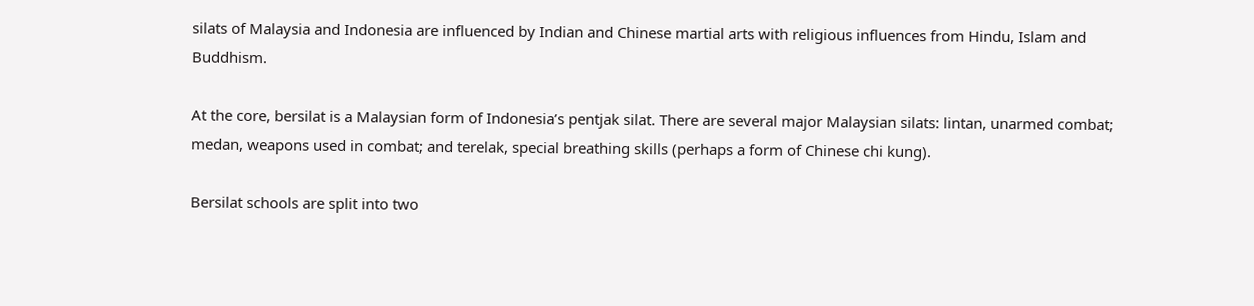silats of Malaysia and Indonesia are influenced by Indian and Chinese martial arts with religious influences from Hindu, Islam and Buddhism.

At the core, bersilat is a Malaysian form of Indonesia’s pentjak silat. There are several major Malaysian silats: lintan, unarmed combat; medan, weapons used in combat; and terelak, special breathing skills (perhaps a form of Chinese chi kung).

Bersilat schools are split into two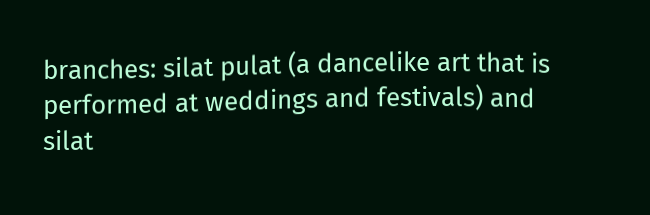branches: silat pulat (a dancelike art that is performed at weddings and festivals) and silat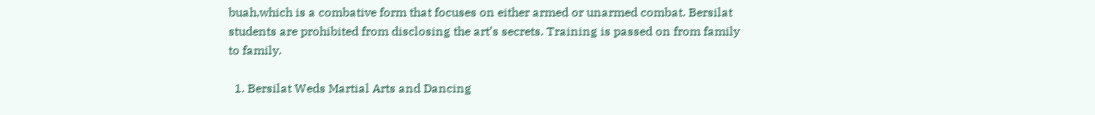buah,which is a combative form that focuses on either armed or unarmed combat. Bersilat students are prohibited from disclosing the art’s secrets. Training is passed on from family to family.

  1. Bersilat Weds Martial Arts and Dancing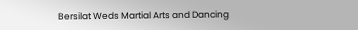Bersilat Weds Martial Arts and Dancing